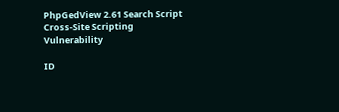PhpGedView 2.61 Search Script Cross-Site Scripting Vulnerability

ID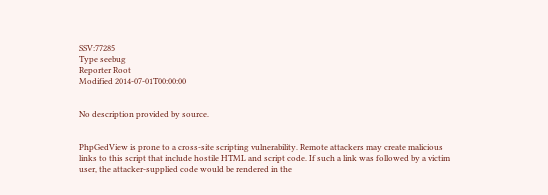SSV:77285
Type seebug
Reporter Root
Modified 2014-07-01T00:00:00


No description provided by source.


PhpGedView is prone to a cross-site scripting vulnerability. Remote attackers may create malicious links to this script that include hostile HTML and script code. If such a link was followed by a victim user, the attacker-supplied code would be rendered in the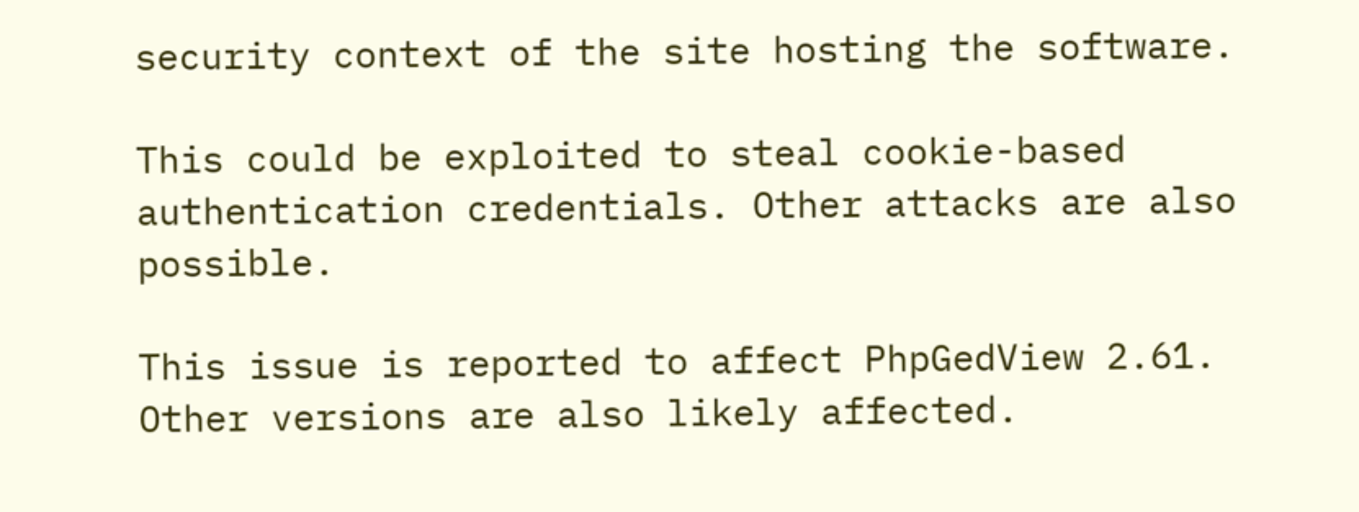security context of the site hosting the software.

This could be exploited to steal cookie-based authentication credentials. Other attacks are also possible.

This issue is reported to affect PhpGedView 2.61. Other versions are also likely affected.